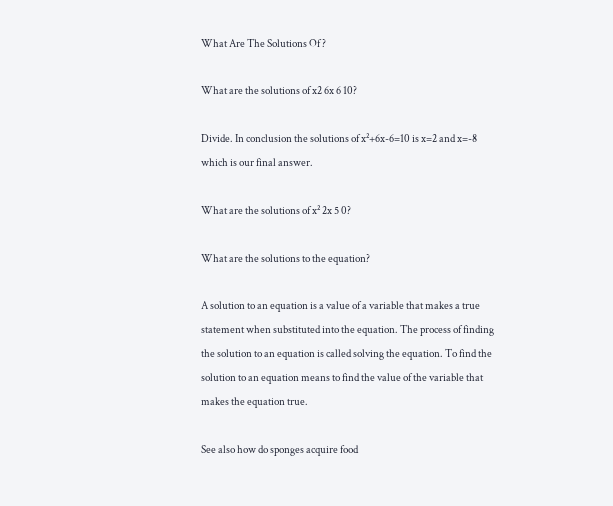What Are The Solutions Of ?

What are the solutions of x2 6x 6 10?

Divide. In conclusion the solutions of x²+6x-6=10 is x=2 and x=-8 which is our final answer.

What are the solutions of x² 2x 5 0?

What are the solutions to the equation?

A solution to an equation is a value of a variable that makes a true statement when substituted into the equation. The process of finding the solution to an equation is called solving the equation. To find the solution to an equation means to find the value of the variable that makes the equation true.

See also how do sponges acquire food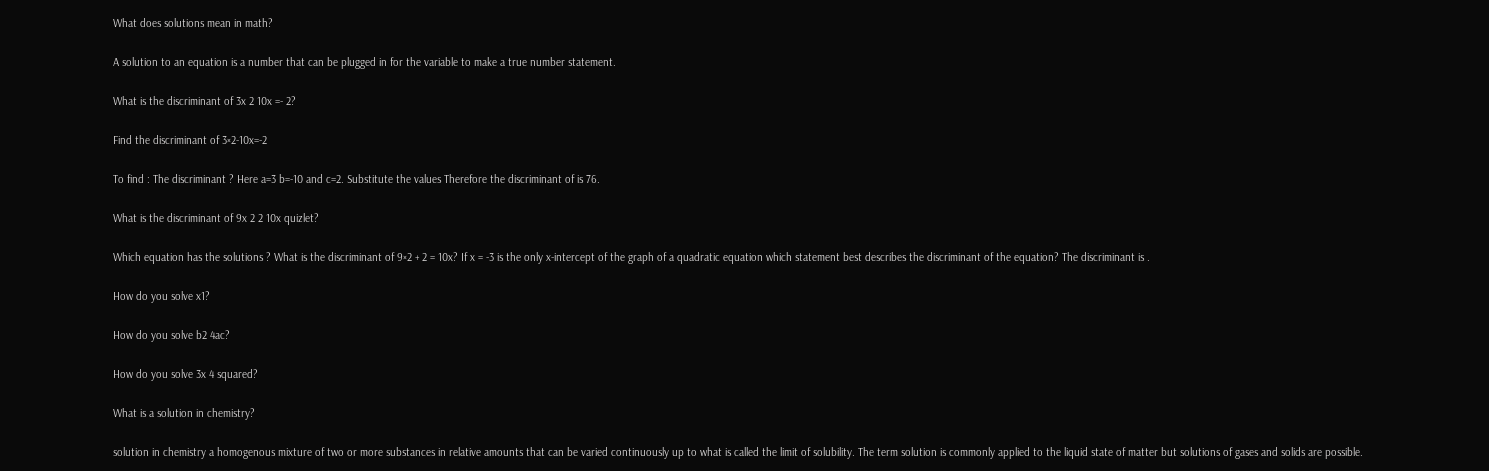What does solutions mean in math?

A solution to an equation is a number that can be plugged in for the variable to make a true number statement.

What is the discriminant of 3x 2 10x =- 2?

Find the discriminant of 3×2-10x=-2

To find : The discriminant ? Here a=3 b=-10 and c=2. Substitute the values Therefore the discriminant of is 76.

What is the discriminant of 9x 2 2 10x quizlet?

Which equation has the solutions ? What is the discriminant of 9×2 + 2 = 10x? If x = -3 is the only x-intercept of the graph of a quadratic equation which statement best describes the discriminant of the equation? The discriminant is .

How do you solve x1?

How do you solve b2 4ac?

How do you solve 3x 4 squared?

What is a solution in chemistry?

solution in chemistry a homogenous mixture of two or more substances in relative amounts that can be varied continuously up to what is called the limit of solubility. The term solution is commonly applied to the liquid state of matter but solutions of gases and solids are possible.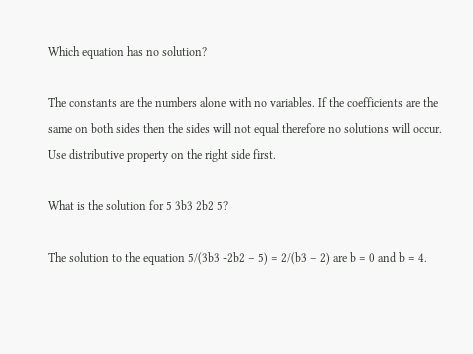Which equation has no solution?

The constants are the numbers alone with no variables. If the coefficients are the same on both sides then the sides will not equal therefore no solutions will occur. Use distributive property on the right side first.

What is the solution for 5 3b3 2b2 5?

The solution to the equation 5/(3b3 -2b2 – 5) = 2/(b3 – 2) are b = 0 and b = 4.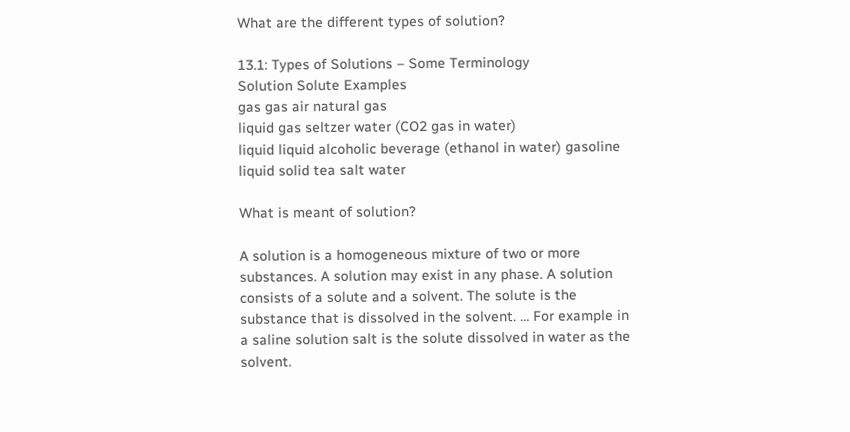What are the different types of solution?

13.1: Types of Solutions – Some Terminology
Solution Solute Examples
gas gas air natural gas
liquid gas seltzer water (CO2 gas in water)
liquid liquid alcoholic beverage (ethanol in water) gasoline
liquid solid tea salt water

What is meant of solution?

A solution is a homogeneous mixture of two or more substances. A solution may exist in any phase. A solution consists of a solute and a solvent. The solute is the substance that is dissolved in the solvent. … For example in a saline solution salt is the solute dissolved in water as the solvent.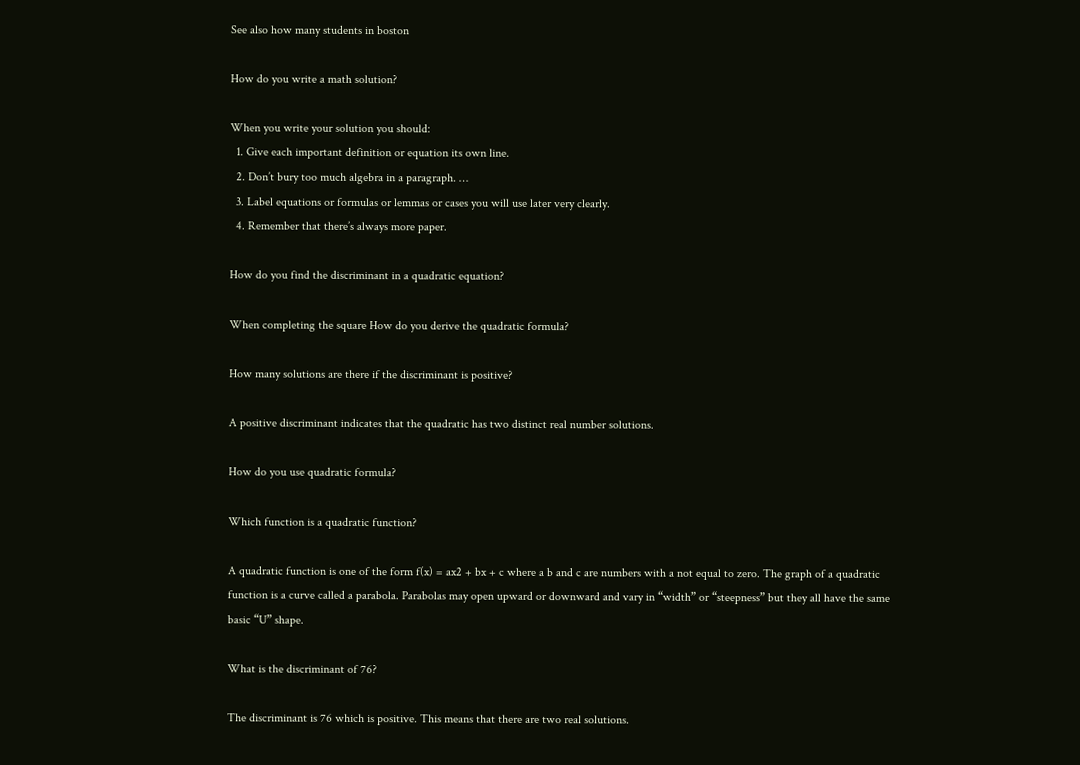See also how many students in boston

How do you write a math solution?

When you write your solution you should:
  1. Give each important definition or equation its own line.
  2. Don’t bury too much algebra in a paragraph. …
  3. Label equations or formulas or lemmas or cases you will use later very clearly.
  4. Remember that there’s always more paper.

How do you find the discriminant in a quadratic equation?

When completing the square How do you derive the quadratic formula?

How many solutions are there if the discriminant is positive?

A positive discriminant indicates that the quadratic has two distinct real number solutions.

How do you use quadratic formula?

Which function is a quadratic function?

A quadratic function is one of the form f(x) = ax2 + bx + c where a b and c are numbers with a not equal to zero. The graph of a quadratic function is a curve called a parabola. Parabolas may open upward or downward and vary in “width” or “steepness” but they all have the same basic “U” shape.

What is the discriminant of 76?

The discriminant is 76 which is positive. This means that there are two real solutions.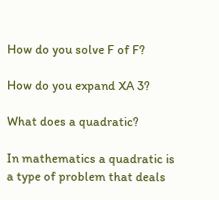How do you solve F of F?

How do you expand XA 3?

What does a quadratic?

In mathematics a quadratic is a type of problem that deals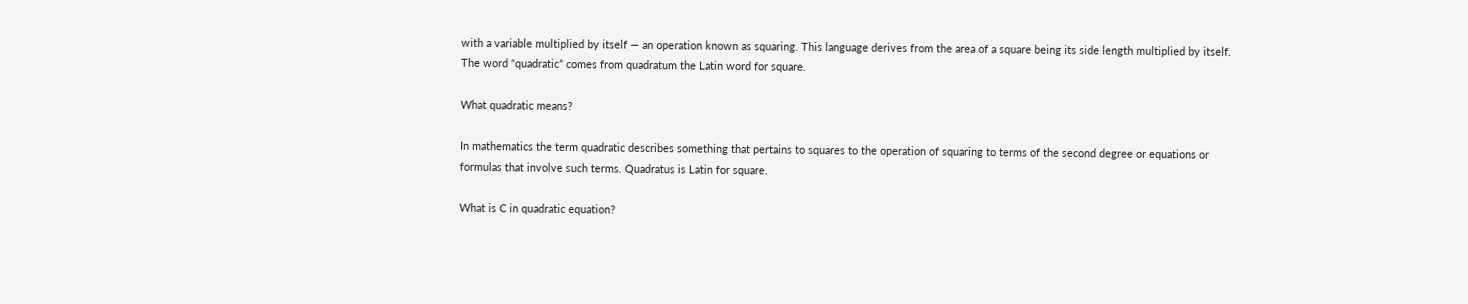with a variable multiplied by itself — an operation known as squaring. This language derives from the area of a square being its side length multiplied by itself. The word “quadratic” comes from quadratum the Latin word for square.

What quadratic means?

In mathematics the term quadratic describes something that pertains to squares to the operation of squaring to terms of the second degree or equations or formulas that involve such terms. Quadratus is Latin for square.

What is C in quadratic equation?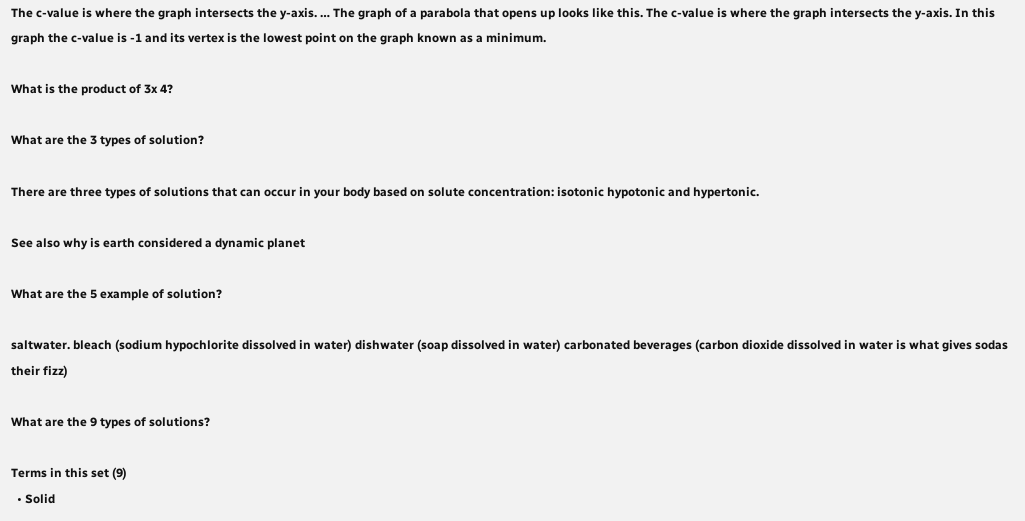The c-value is where the graph intersects the y-axis. … The graph of a parabola that opens up looks like this. The c-value is where the graph intersects the y-axis. In this graph the c-value is -1 and its vertex is the lowest point on the graph known as a minimum.

What is the product of 3x 4?

What are the 3 types of solution?

There are three types of solutions that can occur in your body based on solute concentration: isotonic hypotonic and hypertonic.

See also why is earth considered a dynamic planet

What are the 5 example of solution?

saltwater. bleach (sodium hypochlorite dissolved in water) dishwater (soap dissolved in water) carbonated beverages (carbon dioxide dissolved in water is what gives sodas their fizz)

What are the 9 types of solutions?

Terms in this set (9)
  • Solid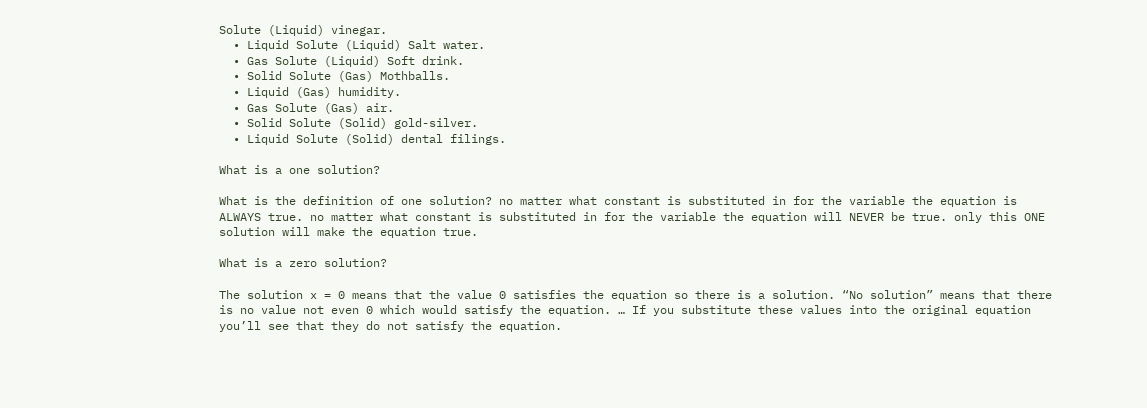Solute (Liquid) vinegar.
  • Liquid Solute (Liquid) Salt water.
  • Gas Solute (Liquid) Soft drink.
  • Solid Solute (Gas) Mothballs.
  • Liquid (Gas) humidity.
  • Gas Solute (Gas) air.
  • Solid Solute (Solid) gold-silver.
  • Liquid Solute (Solid) dental filings.

What is a one solution?

What is the definition of one solution? no matter what constant is substituted in for the variable the equation is ALWAYS true. no matter what constant is substituted in for the variable the equation will NEVER be true. only this ONE solution will make the equation true.

What is a zero solution?

The solution x = 0 means that the value 0 satisfies the equation so there is a solution. “No solution” means that there is no value not even 0 which would satisfy the equation. … If you substitute these values into the original equation you’ll see that they do not satisfy the equation.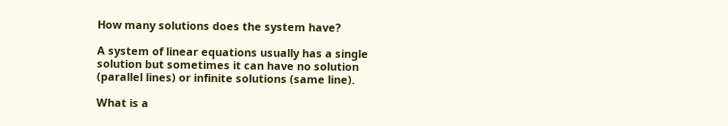How many solutions does the system have?

A system of linear equations usually has a single solution but sometimes it can have no solution (parallel lines) or infinite solutions (same line).

What is a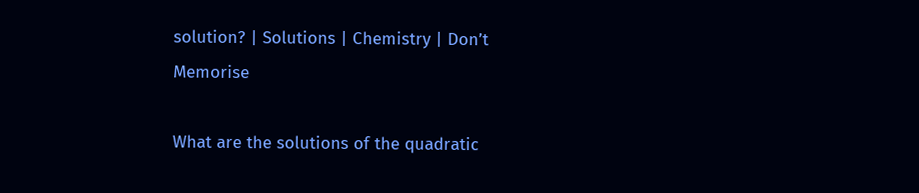solution? | Solutions | Chemistry | Don’t Memorise

What are the solutions of the quadratic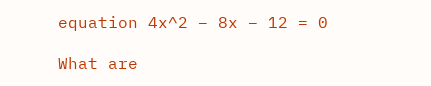equation 4x^2 – 8x – 12 = 0

What are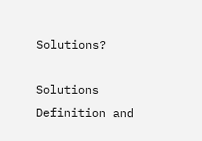Solutions?

Solutions Definition and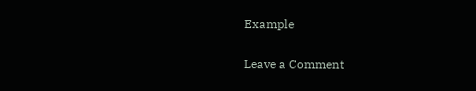Example

Leave a Comment